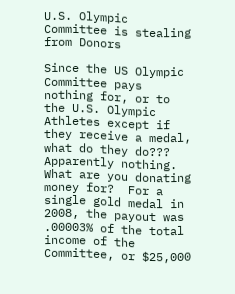U.S. Olympic Committee is stealing from Donors

Since the US Olympic Committee pays nothing for, or to the U.S. Olympic Athletes except if they receive a medal, what do they do???  Apparently nothing.  What are you donating money for?  For a single gold medal in 2008, the payout was .00003% of the total income of the Committee, or $25,000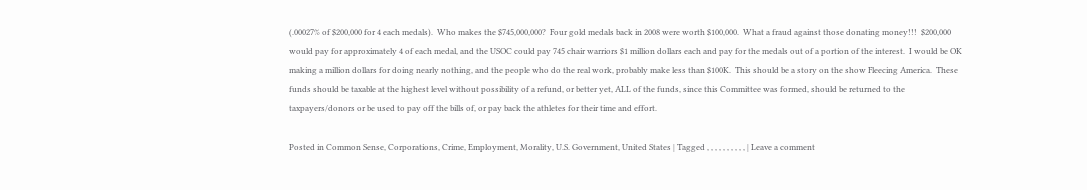(.00027% of $200,000 for 4 each medals).  Who makes the $745,000,000?  Four gold medals back in 2008 were worth $100,000.  What a fraud against those donating money!!!  $200,000 would pay for approximately 4 of each medal, and the USOC could pay 745 chair warriors $1 million dollars each and pay for the medals out of a portion of the interest.  I would be OK making a million dollars for doing nearly nothing, and the people who do the real work, probably make less than $100K.  This should be a story on the show Fleecing America.  These funds should be taxable at the highest level without possibility of a refund, or better yet, ALL of the funds, since this Committee was formed, should be returned to the taxpayers/donors or be used to pay off the bills of, or pay back the athletes for their time and effort.

Posted in Common Sense, Corporations, Crime, Employment, Morality, U.S. Government, United States | Tagged , , , , , , , , , , | Leave a comment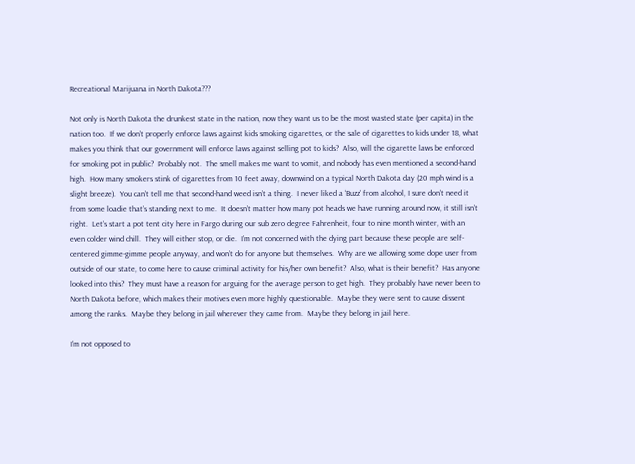Recreational Marijuana in North Dakota???

Not only is North Dakota the drunkest state in the nation, now they want us to be the most wasted state (per capita) in the nation too.  If we don’t properly enforce laws against kids smoking cigarettes, or the sale of cigarettes to kids under 18, what makes you think that our government will enforce laws against selling pot to kids?  Also, will the cigarette laws be enforced for smoking pot in public?  Probably not.  The smell makes me want to vomit, and nobody has even mentioned a second-hand high.  How many smokers stink of cigarettes from 10 feet away, downwind on a typical North Dakota day (20 mph wind is a slight breeze).  You can’t tell me that second-hand weed isn’t a thing.  I never liked a ‘Buzz’ from alcohol, I sure don’t need it from some loadie that’s standing next to me.  It doesn’t matter how many pot heads we have running around now, it still isn’t right.  Let’s start a pot tent city here in Fargo during our sub zero degree Fahrenheit, four to nine month winter, with an even colder wind chill.  They will either stop, or die.  I’m not concerned with the dying part because these people are self-centered gimme-gimme people anyway, and won’t do for anyone but themselves.  Why are we allowing some dope user from outside of our state, to come here to cause criminal activity for his/her own benefit?  Also, what is their benefit?  Has anyone looked into this?  They must have a reason for arguing for the average person to get high.  They probably have never been to North Dakota before, which makes their motives even more highly questionable.  Maybe they were sent to cause dissent among the ranks.  Maybe they belong in jail wherever they came from.  Maybe they belong in jail here.

I’m not opposed to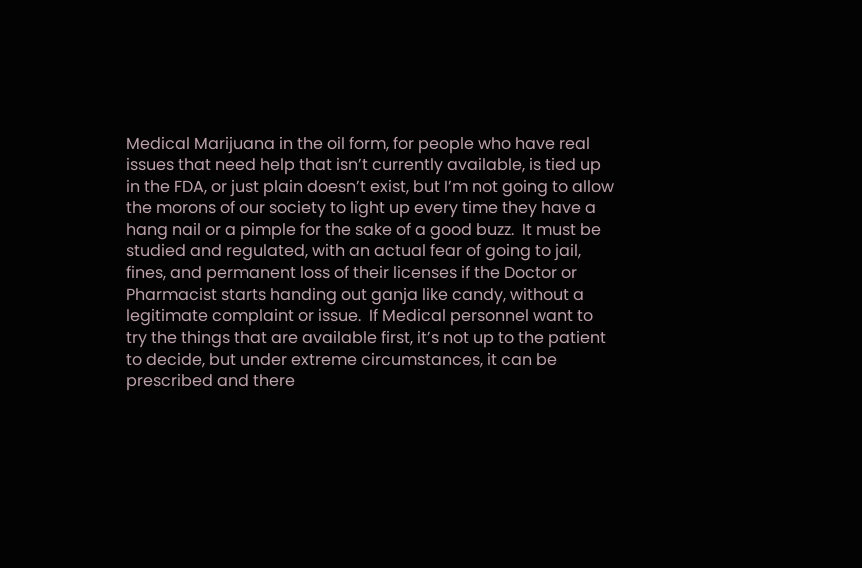Medical Marijuana in the oil form, for people who have real issues that need help that isn’t currently available, is tied up in the FDA, or just plain doesn’t exist, but I’m not going to allow the morons of our society to light up every time they have a hang nail or a pimple for the sake of a good buzz.  It must be studied and regulated, with an actual fear of going to jail, fines, and permanent loss of their licenses if the Doctor or Pharmacist starts handing out ganja like candy, without a legitimate complaint or issue.  If Medical personnel want to try the things that are available first, it’s not up to the patient to decide, but under extreme circumstances, it can be prescribed and there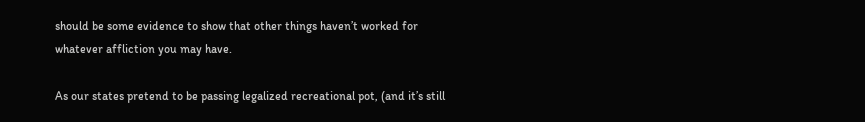should be some evidence to show that other things haven’t worked for whatever affliction you may have.

As our states pretend to be passing legalized recreational pot, (and it’s still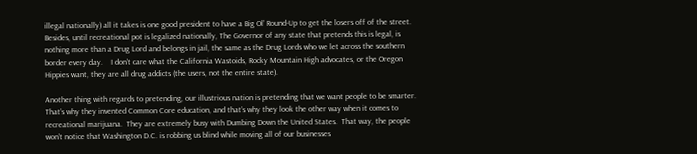illegal nationally) all it takes is one good president to have a Big Ol’ Round-Up to get the losers off of the street.  Besides, until recreational pot is legalized nationally, The Governor of any state that pretends this is legal, is nothing more than a Drug Lord and belongs in jail, the same as the Drug Lords who we let across the southern border every day.    I don’t care what the California Wastoids, Rocky Mountain High advocates, or the Oregon Hippies want, they are all drug addicts (the users, not the entire state).

Another thing with regards to pretending, our illustrious nation is pretending that we want people to be smarter.  That’s why they invented Common Core education, and that’s why they look the other way when it comes to recreational marijuana.  They are extremely busy with Dumbing Down the United States.  That way, the people won’t notice that Washington D.C. is robbing us blind while moving all of our businesses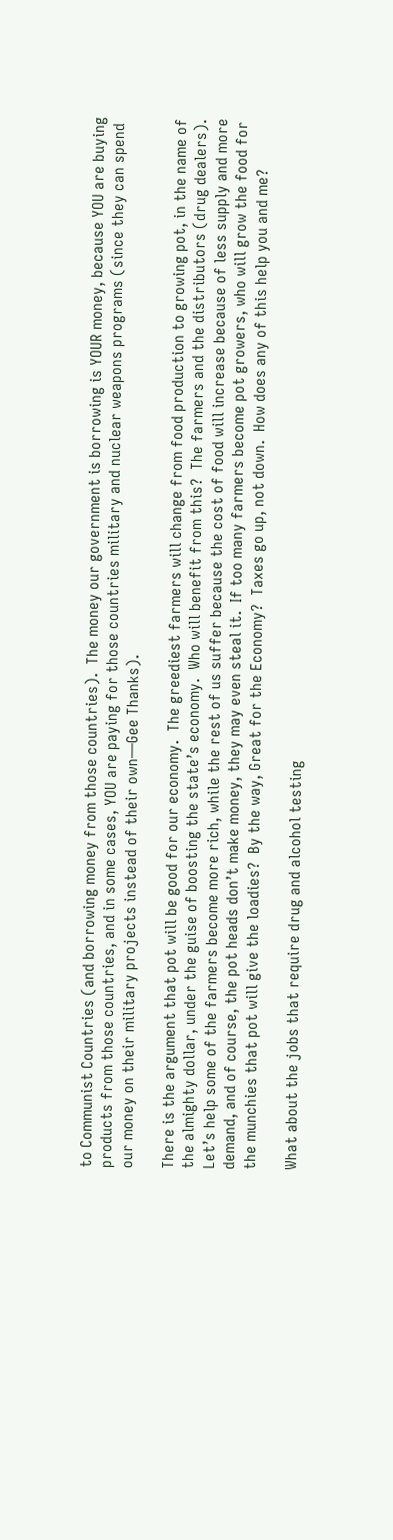to Communist Countries (and borrowing money from those countries).  The money our government is borrowing is YOUR money, because YOU are buying products from those countries, and in some cases, YOU are paying for those countries military and nuclear weapons programs (since they can spend our money on their military projects instead of their own—Gee Thanks).

There is the argument that pot will be good for our economy.  The greediest farmers will change from food production to growing pot, in the name of the almighty dollar, under the guise of boosting the state’s economy.  Who will benefit from this?  The farmers and the distributors (drug dealers).  Let’s help some of the farmers become more rich, while the rest of us suffer because the cost of food will increase because of less supply and more demand, and of course, the pot heads don’t make money, they may even steal it.  If too many farmers become pot growers, who will grow the food for the munchies that pot will give the loadies?  By the way, Great for the Economy?  Taxes go up, not down.  How does any of this help you and me?

What about the jobs that require drug and alcohol testing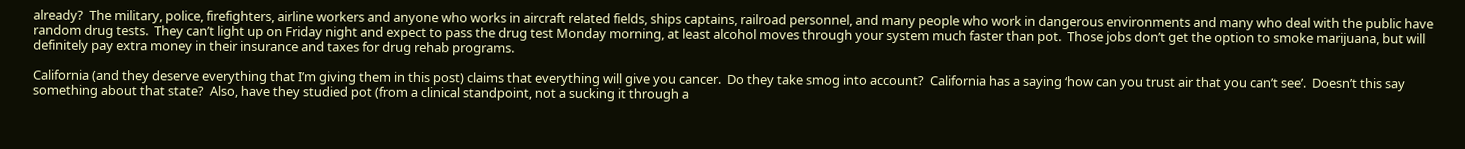already?  The military, police, firefighters, airline workers and anyone who works in aircraft related fields, ships captains, railroad personnel, and many people who work in dangerous environments and many who deal with the public have random drug tests.  They can’t light up on Friday night and expect to pass the drug test Monday morning, at least alcohol moves through your system much faster than pot.  Those jobs don’t get the option to smoke marijuana, but will definitely pay extra money in their insurance and taxes for drug rehab programs.

California (and they deserve everything that I’m giving them in this post) claims that everything will give you cancer.  Do they take smog into account?  California has a saying ‘how can you trust air that you can’t see’.  Doesn’t this say something about that state?  Also, have they studied pot (from a clinical standpoint, not a sucking it through a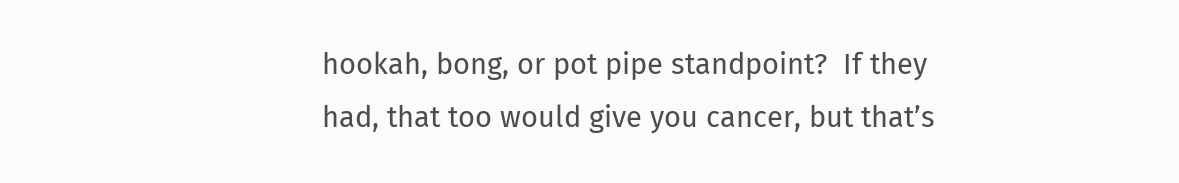hookah, bong, or pot pipe standpoint?  If they had, that too would give you cancer, but that’s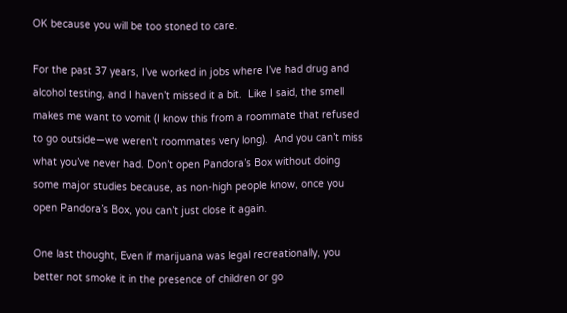OK because you will be too stoned to care.

For the past 37 years, I’ve worked in jobs where I’ve had drug and alcohol testing, and I haven’t missed it a bit.  Like I said, the smell makes me want to vomit (I know this from a roommate that refused to go outside—we weren’t roommates very long).  And you can’t miss what you’ve never had. Don’t open Pandora’s Box without doing some major studies because, as non-high people know, once you open Pandora’s Box, you can’t just close it again.

One last thought, Even if marijuana was legal recreationally, you better not smoke it in the presence of children or go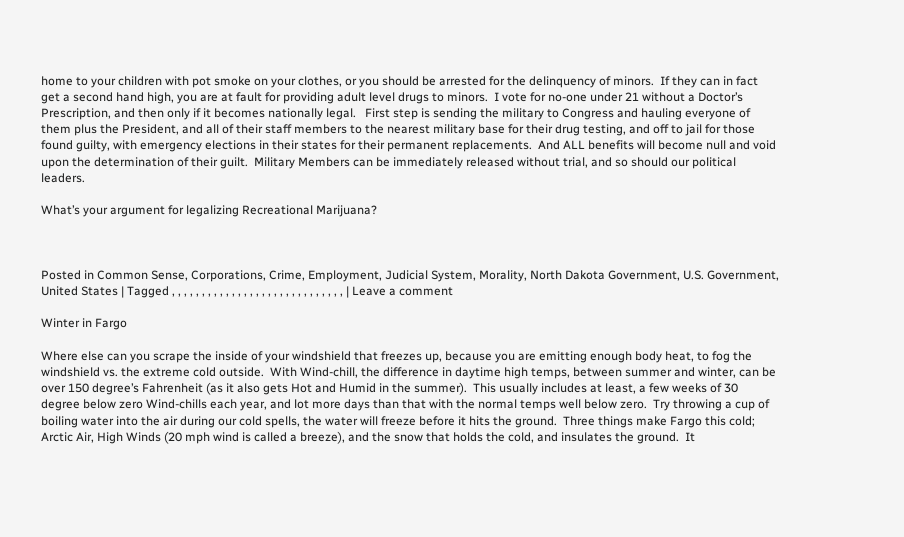home to your children with pot smoke on your clothes, or you should be arrested for the delinquency of minors.  If they can in fact get a second hand high, you are at fault for providing adult level drugs to minors.  I vote for no-one under 21 without a Doctor’s Prescription, and then only if it becomes nationally legal.   First step is sending the military to Congress and hauling everyone of them plus the President, and all of their staff members to the nearest military base for their drug testing, and off to jail for those found guilty, with emergency elections in their states for their permanent replacements.  And ALL benefits will become null and void upon the determination of their guilt.  Military Members can be immediately released without trial, and so should our political leaders.

What’s your argument for legalizing Recreational Marijuana?



Posted in Common Sense, Corporations, Crime, Employment, Judicial System, Morality, North Dakota Government, U.S. Government, United States | Tagged , , , , , , , , , , , , , , , , , , , , , , , , , , , , , | Leave a comment

Winter in Fargo

Where else can you scrape the inside of your windshield that freezes up, because you are emitting enough body heat, to fog the windshield vs. the extreme cold outside.  With Wind-chill, the difference in daytime high temps, between summer and winter, can be over 150 degree’s Fahrenheit (as it also gets Hot and Humid in the summer).  This usually includes at least, a few weeks of 30 degree below zero Wind-chills each year, and lot more days than that with the normal temps well below zero.  Try throwing a cup of boiling water into the air during our cold spells, the water will freeze before it hits the ground.  Three things make Fargo this cold; Arctic Air, High Winds (20 mph wind is called a breeze), and the snow that holds the cold, and insulates the ground.  It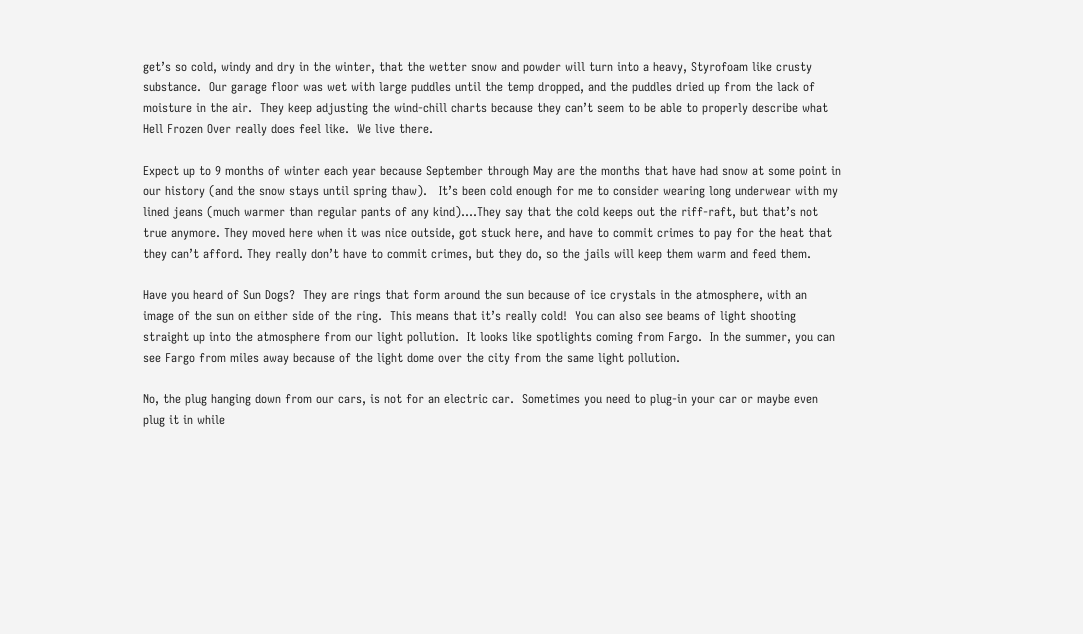get’s so cold, windy and dry in the winter, that the wetter snow and powder will turn into a heavy, Styrofoam like crusty substance.  Our garage floor was wet with large puddles until the temp dropped, and the puddles dried up from the lack of moisture in the air.  They keep adjusting the wind-chill charts because they can’t seem to be able to properly describe what Hell Frozen Over really does feel like.  We live there.

Expect up to 9 months of winter each year because September through May are the months that have had snow at some point in our history (and the snow stays until spring thaw).   It’s been cold enough for me to consider wearing long underwear with my lined jeans (much warmer than regular pants of any kind)….They say that the cold keeps out the riff-raft, but that’s not true anymore. They moved here when it was nice outside, got stuck here, and have to commit crimes to pay for the heat that they can’t afford. They really don’t have to commit crimes, but they do, so the jails will keep them warm and feed them.

Have you heard of Sun Dogs?  They are rings that form around the sun because of ice crystals in the atmosphere, with an image of the sun on either side of the ring.  This means that it’s really cold!  You can also see beams of light shooting straight up into the atmosphere from our light pollution.  It looks like spotlights coming from Fargo.  In the summer, you can see Fargo from miles away because of the light dome over the city from the same light pollution.

No, the plug hanging down from our cars, is not for an electric car.  Sometimes you need to plug-in your car or maybe even plug it in while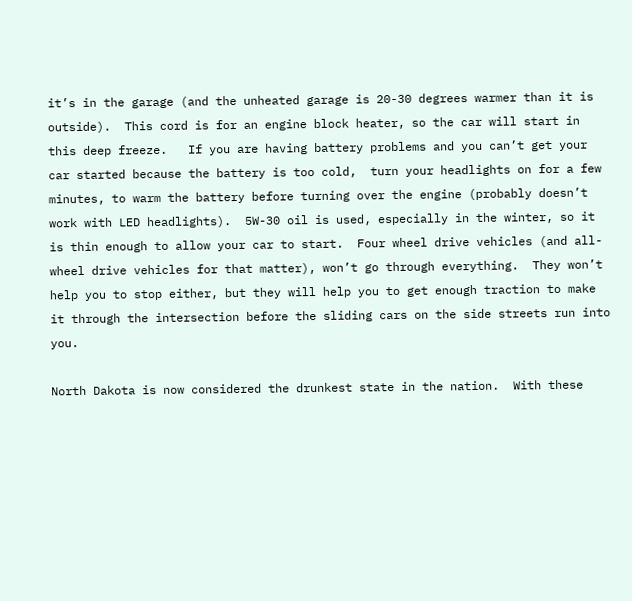it’s in the garage (and the unheated garage is 20-30 degrees warmer than it is outside).  This cord is for an engine block heater, so the car will start in this deep freeze.   If you are having battery problems and you can’t get your car started because the battery is too cold,  turn your headlights on for a few minutes, to warm the battery before turning over the engine (probably doesn’t work with LED headlights).  5W-30 oil is used, especially in the winter, so it is thin enough to allow your car to start.  Four wheel drive vehicles (and all-wheel drive vehicles for that matter), won’t go through everything.  They won’t help you to stop either, but they will help you to get enough traction to make it through the intersection before the sliding cars on the side streets run into you.

North Dakota is now considered the drunkest state in the nation.  With these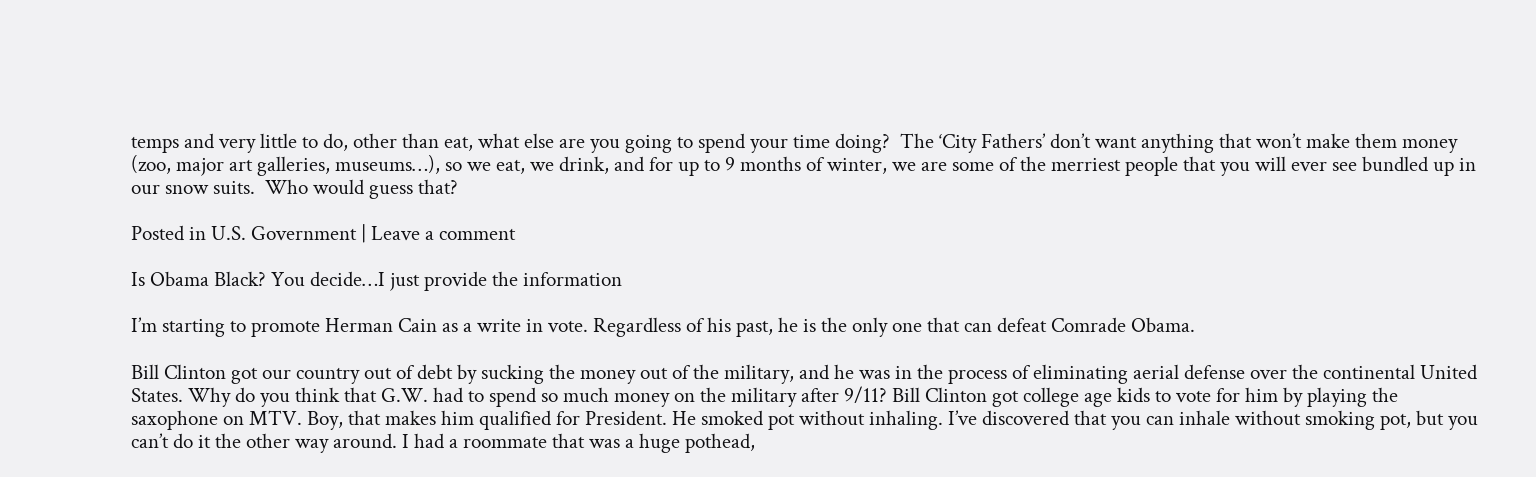temps and very little to do, other than eat, what else are you going to spend your time doing?  The ‘City Fathers’ don’t want anything that won’t make them money (zoo, major art galleries, museums…), so we eat, we drink, and for up to 9 months of winter, we are some of the merriest people that you will ever see bundled up in our snow suits.  Who would guess that?

Posted in U.S. Government | Leave a comment

Is Obama Black? You decide…I just provide the information

I’m starting to promote Herman Cain as a write in vote. Regardless of his past, he is the only one that can defeat Comrade Obama.

Bill Clinton got our country out of debt by sucking the money out of the military, and he was in the process of eliminating aerial defense over the continental United States. Why do you think that G.W. had to spend so much money on the military after 9/11? Bill Clinton got college age kids to vote for him by playing the saxophone on MTV. Boy, that makes him qualified for President. He smoked pot without inhaling. I’ve discovered that you can inhale without smoking pot, but you can’t do it the other way around. I had a roommate that was a huge pothead,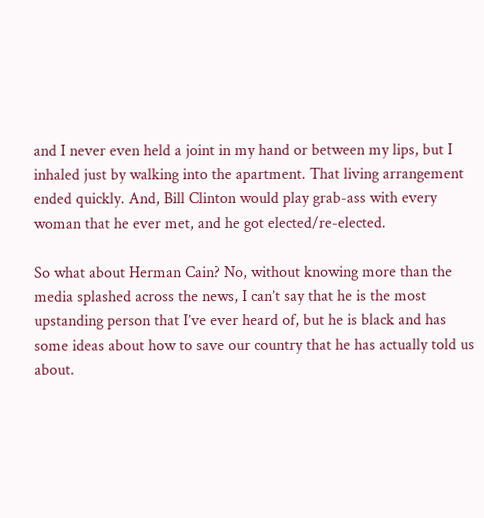and I never even held a joint in my hand or between my lips, but I inhaled just by walking into the apartment. That living arrangement ended quickly. And, Bill Clinton would play grab-ass with every woman that he ever met, and he got elected/re-elected.

So what about Herman Cain? No, without knowing more than the media splashed across the news, I can’t say that he is the most upstanding person that I’ve ever heard of, but he is black and has some ideas about how to save our country that he has actually told us about.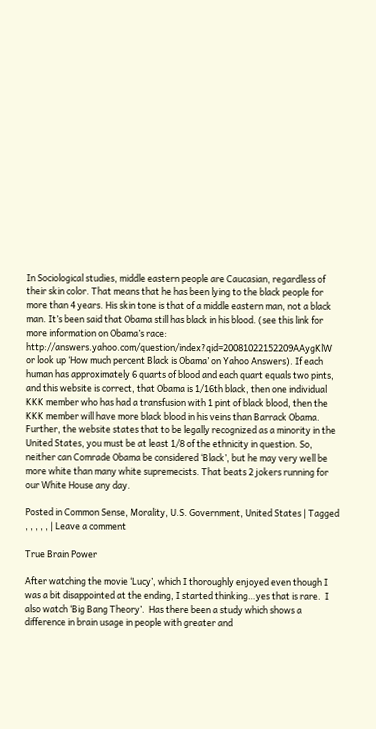In Sociological studies, middle eastern people are Caucasian, regardless of their skin color. That means that he has been lying to the black people for more than 4 years. His skin tone is that of a middle eastern man, not a black man. It’s been said that Obama still has black in his blood. (see this link for more information on Obama’s race: http://answers.yahoo.com/question/index?qid=20081022152209AAygKlW or look up ‘How much percent Black is Obama’ on Yahoo Answers). If each human has approximately 6 quarts of blood and each quart equals two pints, and this website is correct, that Obama is 1/16th black, then one individual KKK member who has had a transfusion with 1 pint of black blood, then the KKK member will have more black blood in his veins than Barrack Obama. Further, the website states that to be legally recognized as a minority in the United States, you must be at least 1/8 of the ethnicity in question. So, neither can Comrade Obama be considered ‘Black’, but he may very well be more white than many white supremecists. That beats 2 jokers running for our White House any day.

Posted in Common Sense, Morality, U.S. Government, United States | Tagged , , , , , | Leave a comment

True Brain Power

After watching the movie ‘Lucy’, which I thoroughly enjoyed even though I was a bit disappointed at the ending, I started thinking…yes that is rare.  I also watch ‘Big Bang Theory’.  Has there been a study which shows a difference in brain usage in people with greater and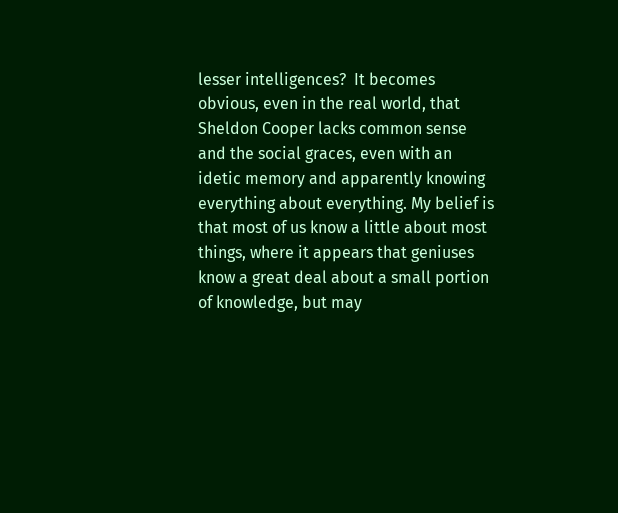lesser intelligences?  It becomes obvious, even in the real world, that Sheldon Cooper lacks common sense and the social graces, even with an idetic memory and apparently knowing everything about everything. My belief is that most of us know a little about most things, where it appears that geniuses know a great deal about a small portion of knowledge, but may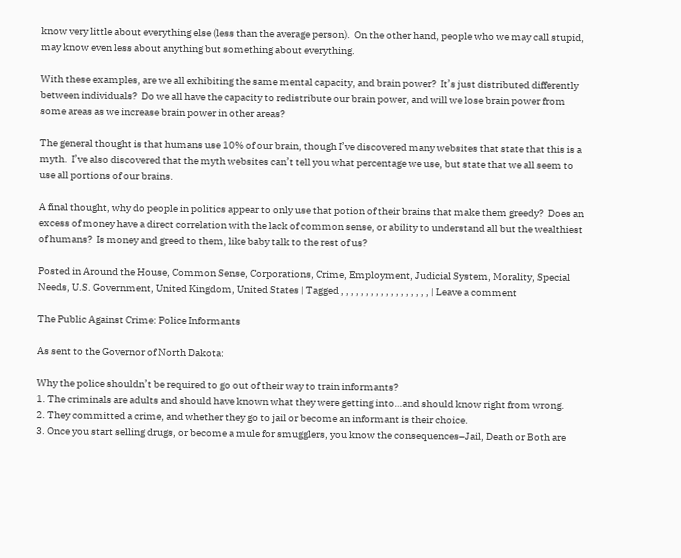know very little about everything else (less than the average person).  On the other hand, people who we may call stupid, may know even less about anything but something about everything.

With these examples, are we all exhibiting the same mental capacity, and brain power?  It’s just distributed differently between individuals?  Do we all have the capacity to redistribute our brain power, and will we lose brain power from some areas as we increase brain power in other areas?

The general thought is that humans use 10% of our brain, though I’ve discovered many websites that state that this is a myth.  I’ve also discovered that the myth websites can’t tell you what percentage we use, but state that we all seem to use all portions of our brains.

A final thought, why do people in politics appear to only use that potion of their brains that make them greedy?  Does an excess of money have a direct correlation with the lack of common sense, or ability to understand all but the wealthiest of humans?  Is money and greed to them, like baby talk to the rest of us?

Posted in Around the House, Common Sense, Corporations, Crime, Employment, Judicial System, Morality, Special Needs, U.S. Government, United Kingdom, United States | Tagged , , , , , , , , , , , , , , , , , , | Leave a comment

The Public Against Crime: Police Informants

As sent to the Governor of North Dakota:

Why the police shouldn’t be required to go out of their way to train informants?
1. The criminals are adults and should have known what they were getting into…and should know right from wrong.
2. They committed a crime, and whether they go to jail or become an informant is their choice.
3. Once you start selling drugs, or become a mule for smugglers, you know the consequences–Jail, Death or Both are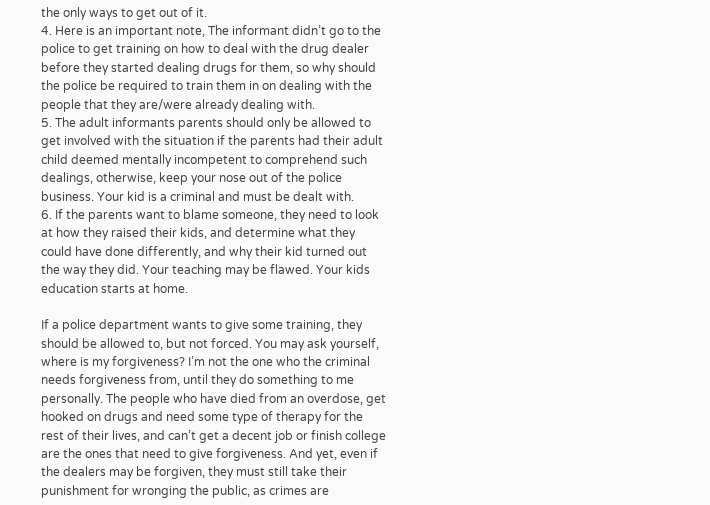the only ways to get out of it.
4. Here is an important note, The informant didn’t go to the police to get training on how to deal with the drug dealer before they started dealing drugs for them, so why should the police be required to train them in on dealing with the people that they are/were already dealing with.
5. The adult informants parents should only be allowed to get involved with the situation if the parents had their adult child deemed mentally incompetent to comprehend such dealings, otherwise, keep your nose out of the police business. Your kid is a criminal and must be dealt with.
6. If the parents want to blame someone, they need to look at how they raised their kids, and determine what they could have done differently, and why their kid turned out the way they did. Your teaching may be flawed. Your kids education starts at home.

If a police department wants to give some training, they should be allowed to, but not forced. You may ask yourself, where is my forgiveness? I’m not the one who the criminal needs forgiveness from, until they do something to me personally. The people who have died from an overdose, get hooked on drugs and need some type of therapy for the rest of their lives, and can’t get a decent job or finish college are the ones that need to give forgiveness. And yet, even if the dealers may be forgiven, they must still take their punishment for wronging the public, as crimes are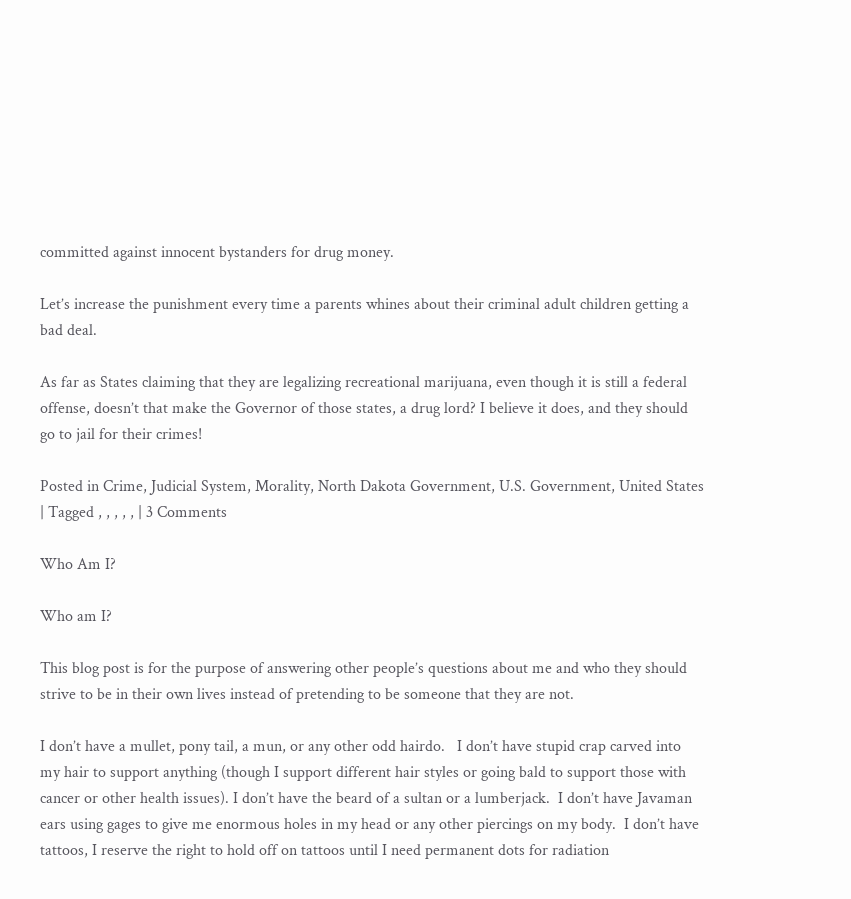committed against innocent bystanders for drug money.

Let’s increase the punishment every time a parents whines about their criminal adult children getting a bad deal.

As far as States claiming that they are legalizing recreational marijuana, even though it is still a federal offense, doesn’t that make the Governor of those states, a drug lord? I believe it does, and they should go to jail for their crimes!

Posted in Crime, Judicial System, Morality, North Dakota Government, U.S. Government, United States | Tagged , , , , , | 3 Comments

Who Am I?

Who am I?

This blog post is for the purpose of answering other people’s questions about me and who they should strive to be in their own lives instead of pretending to be someone that they are not.

I don’t have a mullet, pony tail, a mun, or any other odd hairdo.   I don’t have stupid crap carved into my hair to support anything (though I support different hair styles or going bald to support those with cancer or other health issues). I don’t have the beard of a sultan or a lumberjack.  I don’t have Javaman ears using gages to give me enormous holes in my head or any other piercings on my body.  I don’t have tattoos, I reserve the right to hold off on tattoos until I need permanent dots for radiation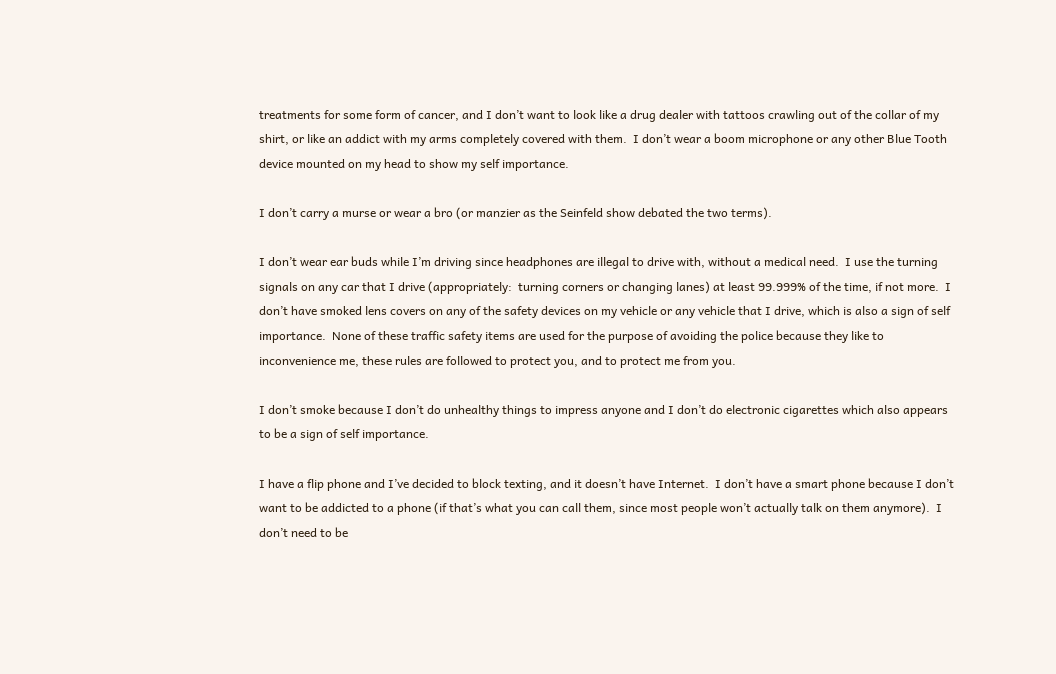treatments for some form of cancer, and I don’t want to look like a drug dealer with tattoos crawling out of the collar of my shirt, or like an addict with my arms completely covered with them.  I don’t wear a boom microphone or any other Blue Tooth device mounted on my head to show my self importance.

I don’t carry a murse or wear a bro (or manzier as the Seinfeld show debated the two terms).

I don’t wear ear buds while I’m driving since headphones are illegal to drive with, without a medical need.  I use the turning signals on any car that I drive (appropriately:  turning corners or changing lanes) at least 99.999% of the time, if not more.  I don’t have smoked lens covers on any of the safety devices on my vehicle or any vehicle that I drive, which is also a sign of self importance.  None of these traffic safety items are used for the purpose of avoiding the police because they like to inconvenience me, these rules are followed to protect you, and to protect me from you.

I don’t smoke because I don’t do unhealthy things to impress anyone and I don’t do electronic cigarettes which also appears to be a sign of self importance.

I have a flip phone and I’ve decided to block texting, and it doesn’t have Internet.  I don’t have a smart phone because I don’t want to be addicted to a phone (if that’s what you can call them, since most people won’t actually talk on them anymore).  I don’t need to be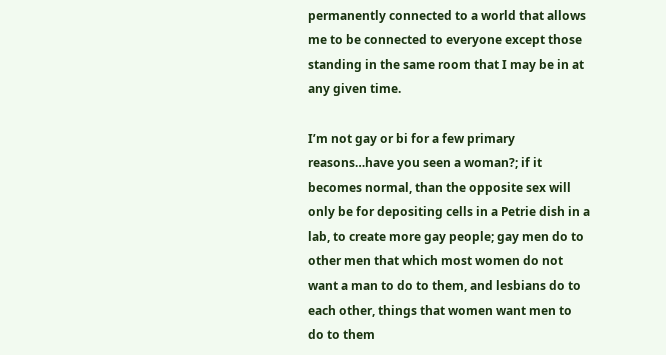permanently connected to a world that allows me to be connected to everyone except those standing in the same room that I may be in at any given time.

I’m not gay or bi for a few primary reasons…have you seen a woman?; if it becomes normal, than the opposite sex will only be for depositing cells in a Petrie dish in a lab, to create more gay people; gay men do to other men that which most women do not want a man to do to them, and lesbians do to each other, things that women want men to do to them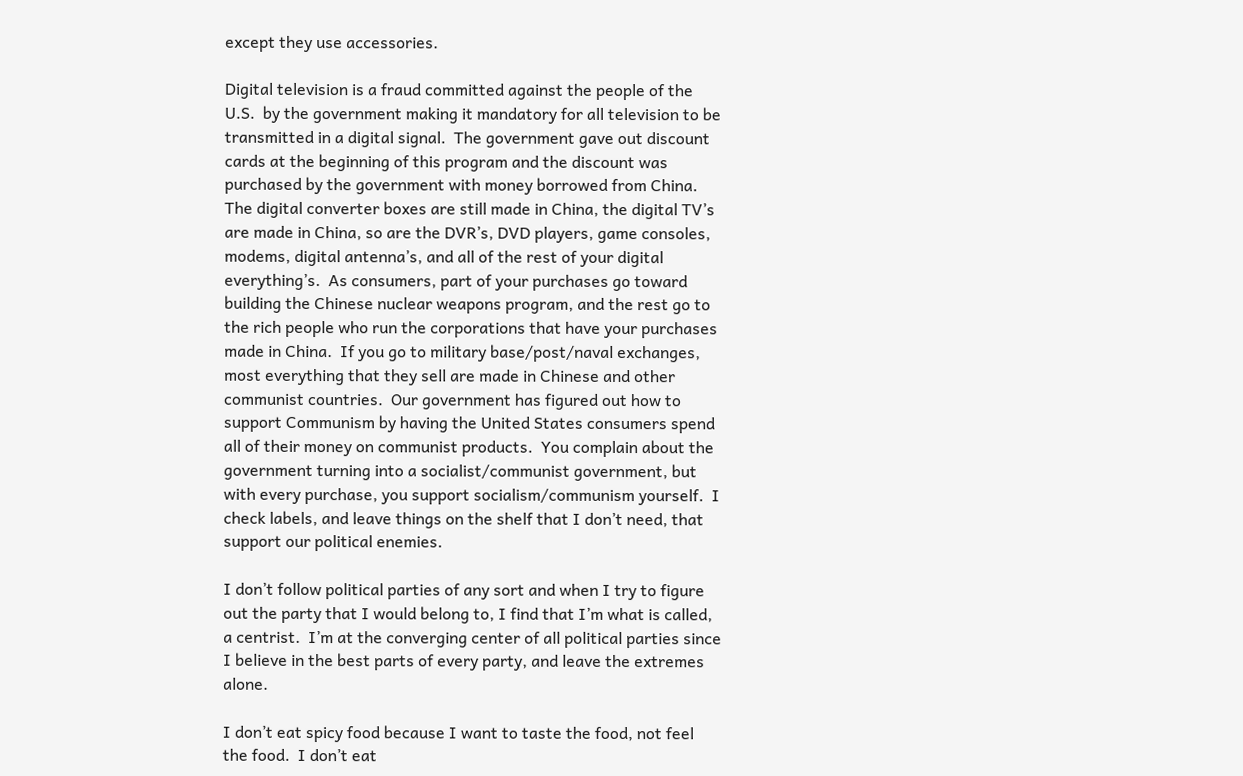except they use accessories.

Digital television is a fraud committed against the people of the U.S.  by the government making it mandatory for all television to be transmitted in a digital signal.  The government gave out discount cards at the beginning of this program and the discount was purchased by the government with money borrowed from China.  The digital converter boxes are still made in China, the digital TV’s are made in China, so are the DVR’s, DVD players, game consoles, modems, digital antenna’s, and all of the rest of your digital everything’s.  As consumers, part of your purchases go toward building the Chinese nuclear weapons program, and the rest go to the rich people who run the corporations that have your purchases made in China.  If you go to military base/post/naval exchanges, most everything that they sell are made in Chinese and other communist countries.  Our government has figured out how to support Communism by having the United States consumers spend all of their money on communist products.  You complain about the government turning into a socialist/communist government, but with every purchase, you support socialism/communism yourself.  I check labels, and leave things on the shelf that I don’t need, that support our political enemies.

I don’t follow political parties of any sort and when I try to figure out the party that I would belong to, I find that I’m what is called, a centrist.  I’m at the converging center of all political parties since I believe in the best parts of every party, and leave the extremes alone.

I don’t eat spicy food because I want to taste the food, not feel the food.  I don’t eat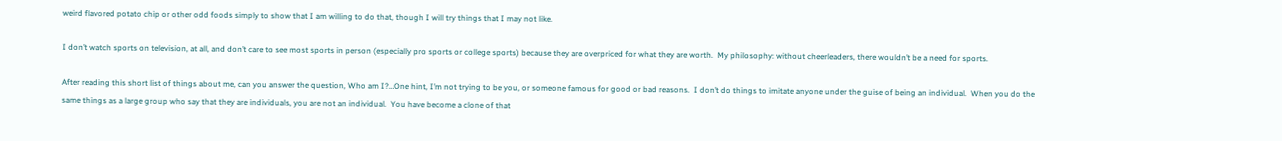weird flavored potato chip or other odd foods simply to show that I am willing to do that, though I will try things that I may not like.

I don’t watch sports on television, at all, and don’t care to see most sports in person (especially pro sports or college sports) because they are overpriced for what they are worth.  My philosophy: without cheerleaders, there wouldn’t be a need for sports.

After reading this short list of things about me, can you answer the question, Who am I?…One hint, I’m not trying to be you, or someone famous for good or bad reasons.  I don’t do things to imitate anyone under the guise of being an individual.  When you do the same things as a large group who say that they are individuals, you are not an individual.  You have become a clone of that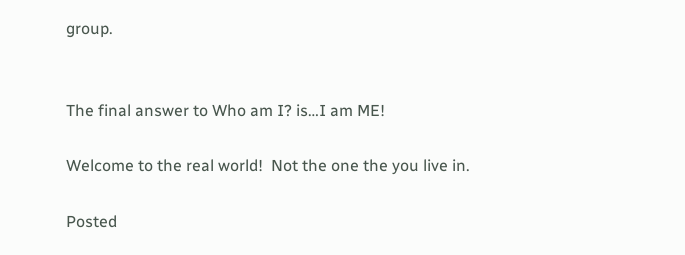group.


The final answer to Who am I? is…I am ME!

Welcome to the real world!  Not the one the you live in.

Posted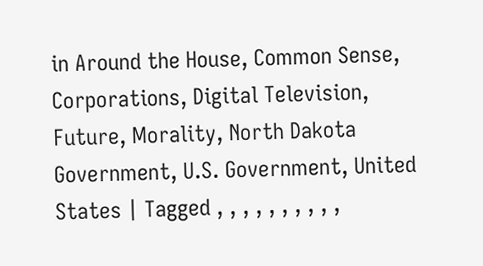in Around the House, Common Sense, Corporations, Digital Television, Future, Morality, North Dakota Government, U.S. Government, United States | Tagged , , , , , , , , , ,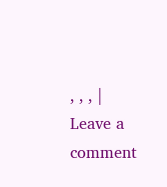, , , | Leave a comment